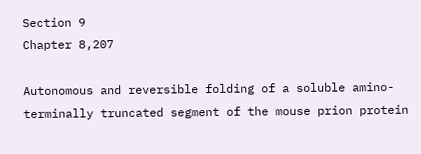Section 9
Chapter 8,207

Autonomous and reversible folding of a soluble amino-terminally truncated segment of the mouse prion protein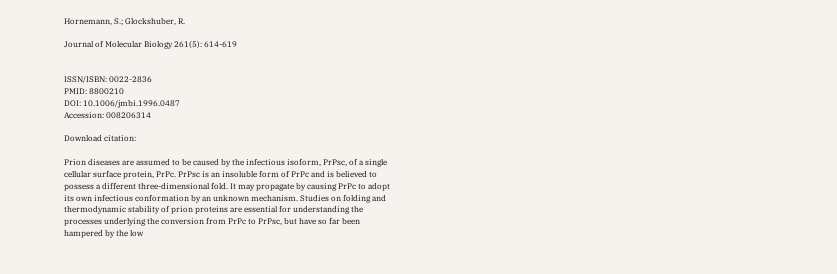Hornemann, S.; Glockshuber, R.

Journal of Molecular Biology 261(5): 614-619


ISSN/ISBN: 0022-2836
PMID: 8800210
DOI: 10.1006/jmbi.1996.0487
Accession: 008206314

Download citation:

Prion diseases are assumed to be caused by the infectious isoform, PrPsc, of a single cellular surface protein, PrPc. PrPsc is an insoluble form of PrPc and is believed to possess a different three-dimensional fold. It may propagate by causing PrPc to adopt its own infectious conformation by an unknown mechanism. Studies on folding and thermodynamic stability of prion proteins are essential for understanding the processes underlying the conversion from PrPc to PrPsc, but have so far been hampered by the low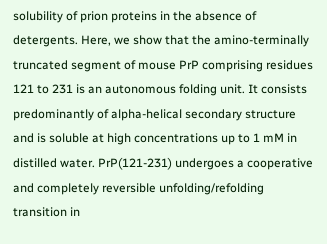solubility of prion proteins in the absence of detergents. Here, we show that the amino-terminally truncated segment of mouse PrP comprising residues 121 to 231 is an autonomous folding unit. It consists predominantly of alpha-helical secondary structure and is soluble at high concentrations up to 1 mM in distilled water. PrP(121-231) undergoes a cooperative and completely reversible unfolding/refolding transition in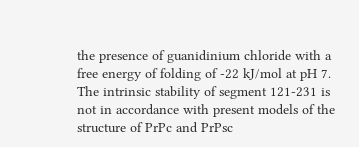the presence of guanidinium chloride with a free energy of folding of -22 kJ/mol at pH 7. The intrinsic stability of segment 121-231 is not in accordance with present models of the structure of PrPc and PrPsc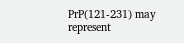PrP(121-231) may represent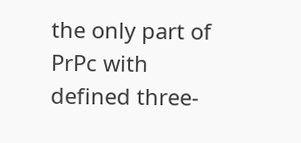the only part of PrPc with defined three-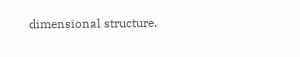dimensional structure.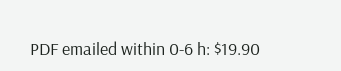PDF emailed within 0-6 h: $19.90